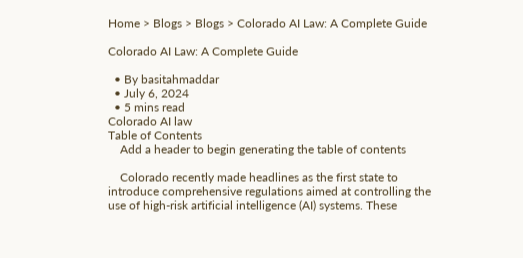Home > Blogs > Blogs > Colorado AI Law: A Complete Guide

Colorado AI Law: A Complete Guide

  • By basitahmaddar
  • July 6, 2024
  • 5 mins read
Colorado AI law
Table of Contents
    Add a header to begin generating the table of contents

    Colorado recently made headlines as the first state to introduce comprehensive regulations aimed at controlling the use of high-risk artificial intelligence (AI) systems. These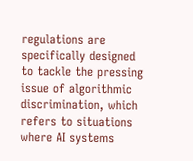regulations are specifically designed to tackle the pressing issue of algorithmic discrimination, which refers to situations where AI systems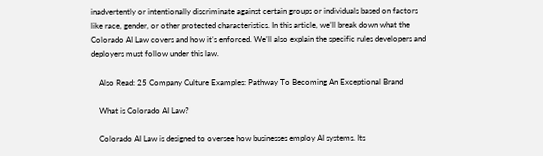inadvertently or intentionally discriminate against certain groups or individuals based on factors like race, gender, or other protected characteristics. In this article, we’ll break down what the Colorado AI Law covers and how it’s enforced. We’ll also explain the specific rules developers and deployers must follow under this law.

    Also Read: 25 Company Culture Examples: Pathway To Becoming An Exceptional Brand

    What is Colorado AI Law?

    Colorado AI Law is designed to oversee how businesses employ AI systems. Its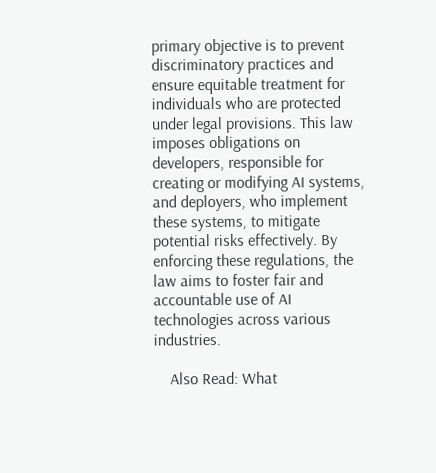primary objective is to prevent discriminatory practices and ensure equitable treatment for individuals who are protected under legal provisions. This law imposes obligations on developers, responsible for creating or modifying AI systems, and deployers, who implement these systems, to mitigate potential risks effectively. By enforcing these regulations, the law aims to foster fair and accountable use of AI technologies across various industries.

    Also Read: What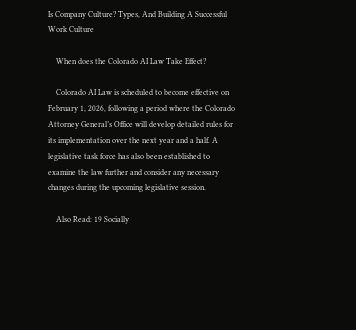Is Company Culture? Types, And Building A Successful Work Culture

    When does the Colorado AI Law Take Effect?

    Colorado AI Law is scheduled to become effective on February 1, 2026, following a period where the Colorado Attorney General’s Office will develop detailed rules for its implementation over the next year and a half. A legislative task force has also been established to examine the law further and consider any necessary changes during the upcoming legislative session.

    Also Read: 19 Socially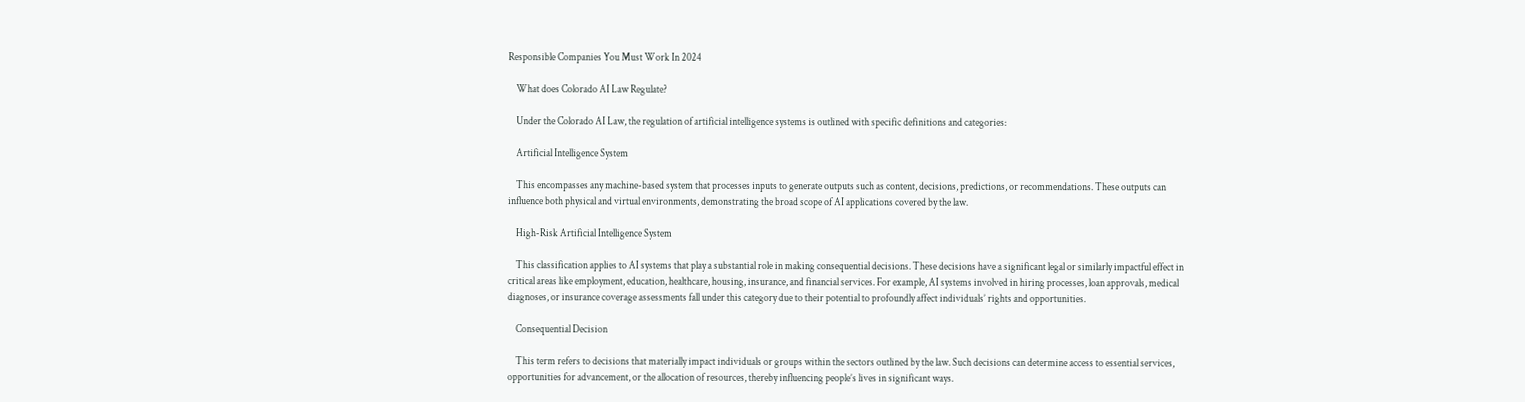Responsible Companies You Must Work In 2024

    What does Colorado AI Law Regulate?

    Under the Colorado AI Law, the regulation of artificial intelligence systems is outlined with specific definitions and categories:

    Artificial Intelligence System

    This encompasses any machine-based system that processes inputs to generate outputs such as content, decisions, predictions, or recommendations. These outputs can influence both physical and virtual environments, demonstrating the broad scope of AI applications covered by the law.

    High-Risk Artificial Intelligence System

    This classification applies to AI systems that play a substantial role in making consequential decisions. These decisions have a significant legal or similarly impactful effect in critical areas like employment, education, healthcare, housing, insurance, and financial services. For example, AI systems involved in hiring processes, loan approvals, medical diagnoses, or insurance coverage assessments fall under this category due to their potential to profoundly affect individuals’ rights and opportunities.

    Consequential Decision

    This term refers to decisions that materially impact individuals or groups within the sectors outlined by the law. Such decisions can determine access to essential services, opportunities for advancement, or the allocation of resources, thereby influencing people’s lives in significant ways.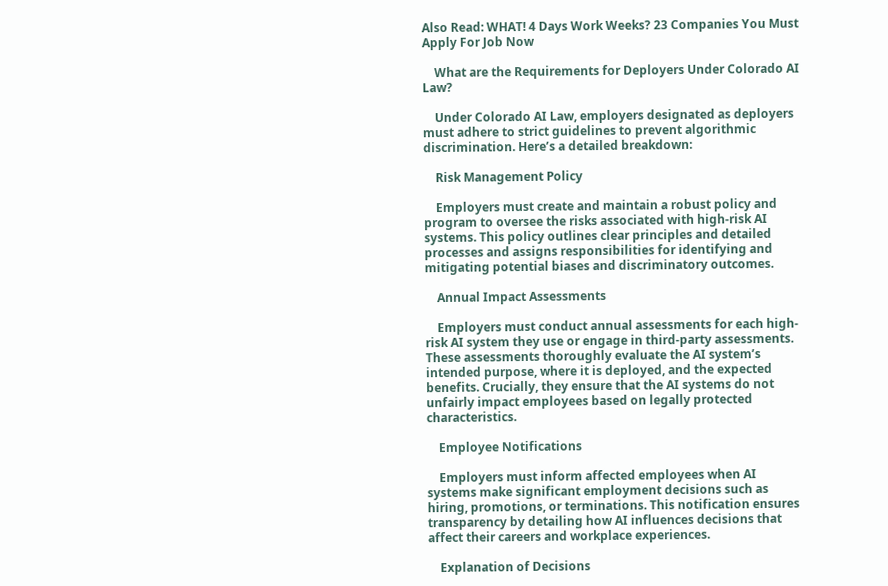Also Read: WHAT! 4 Days Work Weeks? 23 Companies You Must Apply For Job Now

    What are the Requirements for Deployers Under Colorado AI Law?

    Under Colorado AI Law, employers designated as deployers must adhere to strict guidelines to prevent algorithmic discrimination. Here’s a detailed breakdown:

    Risk Management Policy

    Employers must create and maintain a robust policy and program to oversee the risks associated with high-risk AI systems. This policy outlines clear principles and detailed processes and assigns responsibilities for identifying and mitigating potential biases and discriminatory outcomes.

    Annual Impact Assessments

    Employers must conduct annual assessments for each high-risk AI system they use or engage in third-party assessments. These assessments thoroughly evaluate the AI system’s intended purpose, where it is deployed, and the expected benefits. Crucially, they ensure that the AI systems do not unfairly impact employees based on legally protected characteristics.

    Employee Notifications

    Employers must inform affected employees when AI systems make significant employment decisions such as hiring, promotions, or terminations. This notification ensures transparency by detailing how AI influences decisions that affect their careers and workplace experiences.

    Explanation of Decisions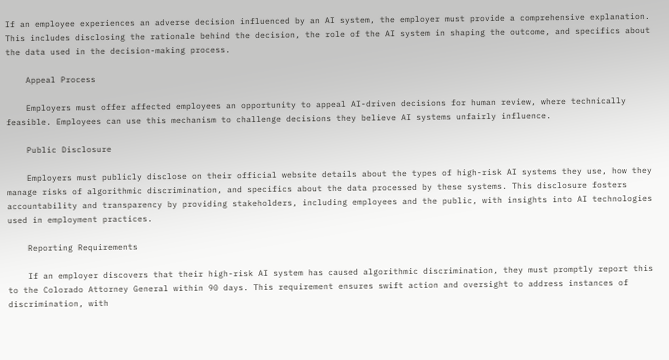If an employee experiences an adverse decision influenced by an AI system, the employer must provide a comprehensive explanation. This includes disclosing the rationale behind the decision, the role of the AI system in shaping the outcome, and specifics about the data used in the decision-making process.

    Appeal Process

    Employers must offer affected employees an opportunity to appeal AI-driven decisions for human review, where technically feasible. Employees can use this mechanism to challenge decisions they believe AI systems unfairly influence.

    Public Disclosure

    Employers must publicly disclose on their official website details about the types of high-risk AI systems they use, how they manage risks of algorithmic discrimination, and specifics about the data processed by these systems. This disclosure fosters accountability and transparency by providing stakeholders, including employees and the public, with insights into AI technologies used in employment practices.

    Reporting Requirements

    If an employer discovers that their high-risk AI system has caused algorithmic discrimination, they must promptly report this to the Colorado Attorney General within 90 days. This requirement ensures swift action and oversight to address instances of discrimination, with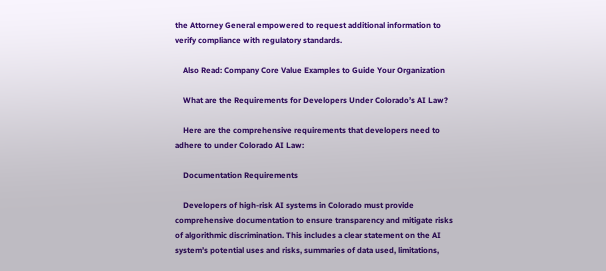the Attorney General empowered to request additional information to verify compliance with regulatory standards.

    Also Read: Company Core Value Examples to Guide Your Organization

    What are the Requirements for Developers Under Colorado’s AI Law?

    Here are the comprehensive requirements that developers need to adhere to under Colorado AI Law:

    Documentation Requirements

    Developers of high-risk AI systems in Colorado must provide comprehensive documentation to ensure transparency and mitigate risks of algorithmic discrimination. This includes a clear statement on the AI system’s potential uses and risks, summaries of data used, limitations,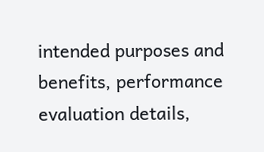intended purposes and benefits, performance evaluation details,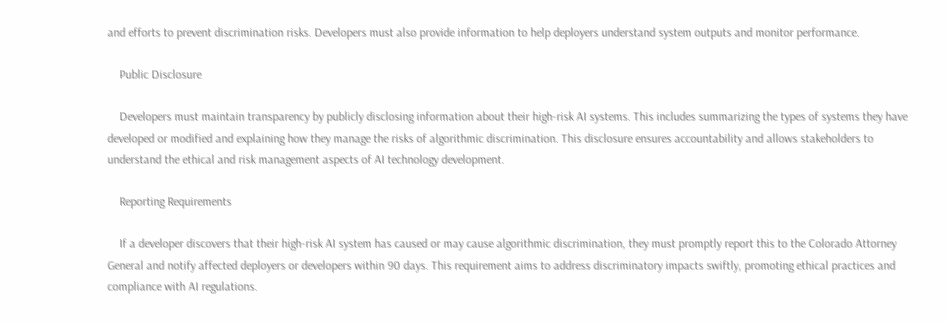and efforts to prevent discrimination risks. Developers must also provide information to help deployers understand system outputs and monitor performance.

    Public Disclosure

    Developers must maintain transparency by publicly disclosing information about their high-risk AI systems. This includes summarizing the types of systems they have developed or modified and explaining how they manage the risks of algorithmic discrimination. This disclosure ensures accountability and allows stakeholders to understand the ethical and risk management aspects of AI technology development.

    Reporting Requirements

    If a developer discovers that their high-risk AI system has caused or may cause algorithmic discrimination, they must promptly report this to the Colorado Attorney General and notify affected deployers or developers within 90 days. This requirement aims to address discriminatory impacts swiftly, promoting ethical practices and compliance with AI regulations.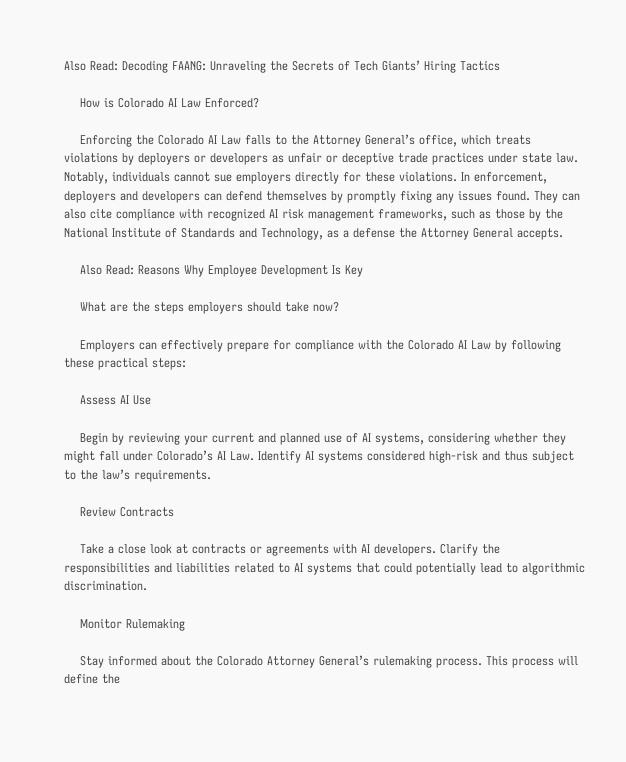Also Read: Decoding FAANG: Unraveling the Secrets of Tech Giants’ Hiring Tactics

    How is Colorado AI Law Enforced?

    Enforcing the Colorado AI Law falls to the Attorney General’s office, which treats violations by deployers or developers as unfair or deceptive trade practices under state law. Notably, individuals cannot sue employers directly for these violations. In enforcement, deployers and developers can defend themselves by promptly fixing any issues found. They can also cite compliance with recognized AI risk management frameworks, such as those by the National Institute of Standards and Technology, as a defense the Attorney General accepts.

    Also Read: Reasons Why Employee Development Is Key

    What are the steps employers should take now?

    Employers can effectively prepare for compliance with the Colorado AI Law by following these practical steps:

    Assess AI Use

    Begin by reviewing your current and planned use of AI systems, considering whether they might fall under Colorado’s AI Law. Identify AI systems considered high-risk and thus subject to the law’s requirements.

    Review Contracts

    Take a close look at contracts or agreements with AI developers. Clarify the responsibilities and liabilities related to AI systems that could potentially lead to algorithmic discrimination.

    Monitor Rulemaking

    Stay informed about the Colorado Attorney General’s rulemaking process. This process will define the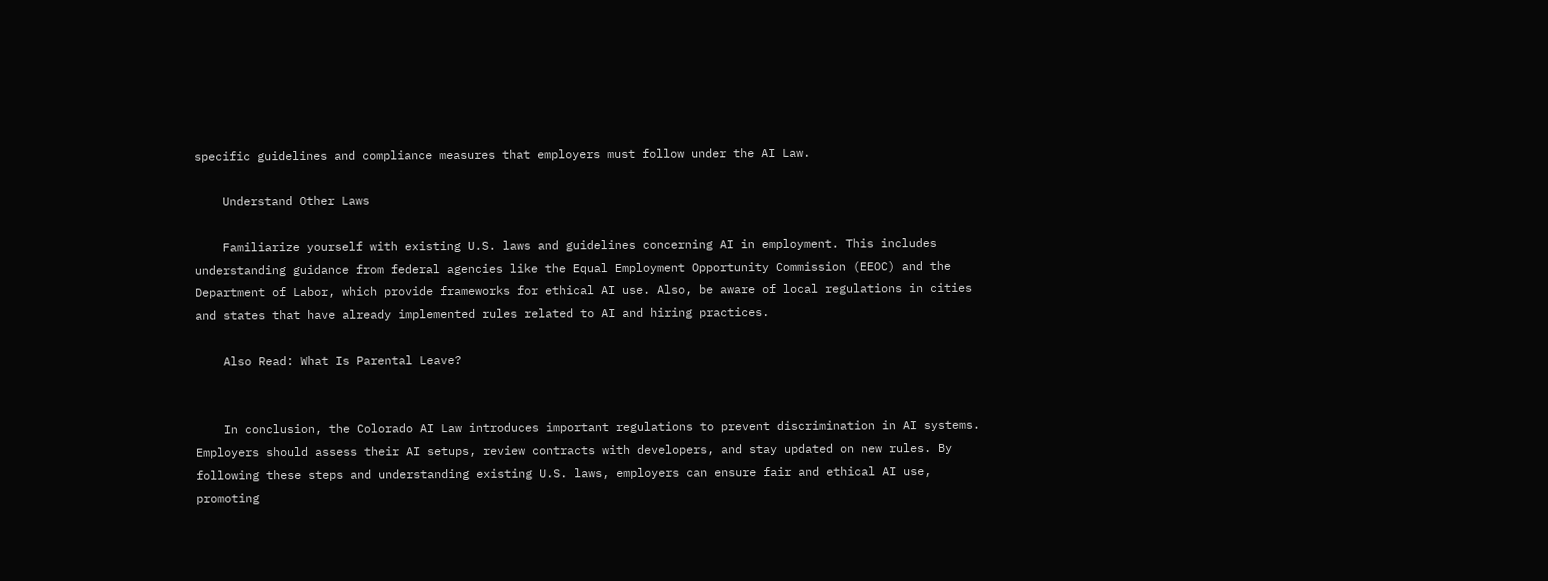specific guidelines and compliance measures that employers must follow under the AI Law.

    Understand Other Laws

    Familiarize yourself with existing U.S. laws and guidelines concerning AI in employment. This includes understanding guidance from federal agencies like the Equal Employment Opportunity Commission (EEOC) and the Department of Labor, which provide frameworks for ethical AI use. Also, be aware of local regulations in cities and states that have already implemented rules related to AI and hiring practices.

    Also Read: What Is Parental Leave?


    In conclusion, the Colorado AI Law introduces important regulations to prevent discrimination in AI systems. Employers should assess their AI setups, review contracts with developers, and stay updated on new rules. By following these steps and understanding existing U.S. laws, employers can ensure fair and ethical AI use, promoting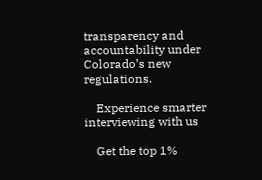transparency and accountability under Colorado’s new regulations.

    Experience smarter interviewing with us

    Get the top 1%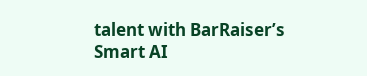talent with BarRaiser’s Smart AI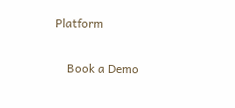Platform

    Book a Demo